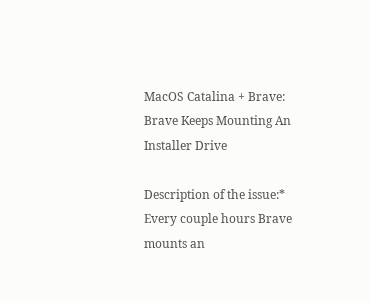MacOS Catalina + Brave: Brave Keeps Mounting An Installer Drive

Description of the issue:*
Every couple hours Brave mounts an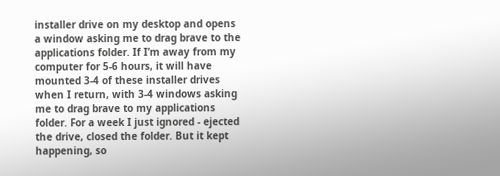installer drive on my desktop and opens a window asking me to drag brave to the applications folder. If I’m away from my computer for 5-6 hours, it will have mounted 3-4 of these installer drives when I return, with 3-4 windows asking me to drag brave to my applications folder. For a week I just ignored - ejected the drive, closed the folder. But it kept happening, so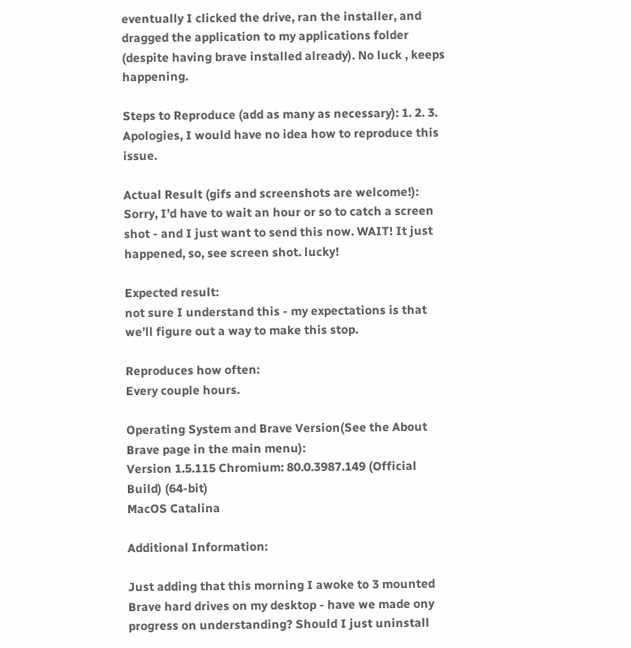eventually I clicked the drive, ran the installer, and dragged the application to my applications folder (despite having brave installed already). No luck , keeps happening.

Steps to Reproduce (add as many as necessary): 1. 2. 3.
Apologies, I would have no idea how to reproduce this issue.

Actual Result (gifs and screenshots are welcome!):
Sorry, I’d have to wait an hour or so to catch a screen shot - and I just want to send this now. WAIT! It just happened, so, see screen shot. lucky!

Expected result:
not sure I understand this - my expectations is that we’ll figure out a way to make this stop.

Reproduces how often:
Every couple hours.

Operating System and Brave Version(See the About Brave page in the main menu):
Version 1.5.115 Chromium: 80.0.3987.149 (Official Build) (64-bit)
MacOS Catalina

Additional Information:

Just adding that this morning I awoke to 3 mounted Brave hard drives on my desktop - have we made ony progress on understanding? Should I just uninstall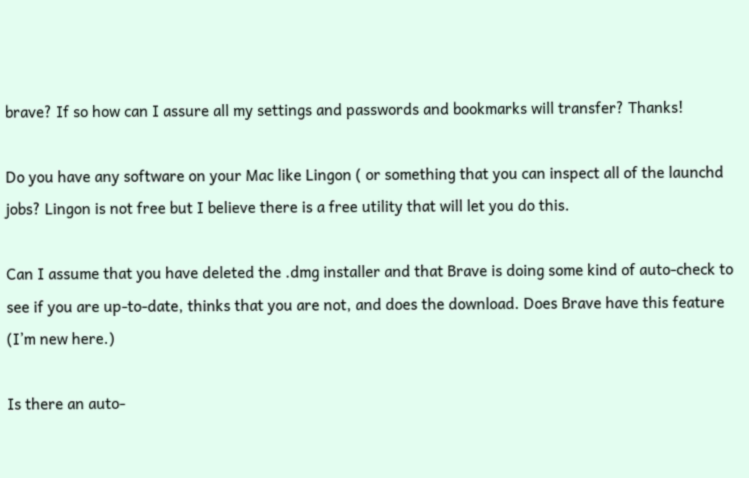brave? If so how can I assure all my settings and passwords and bookmarks will transfer? Thanks!

Do you have any software on your Mac like Lingon ( or something that you can inspect all of the launchd jobs? Lingon is not free but I believe there is a free utility that will let you do this.

Can I assume that you have deleted the .dmg installer and that Brave is doing some kind of auto-check to see if you are up-to-date, thinks that you are not, and does the download. Does Brave have this feature (I’m new here.)

Is there an auto-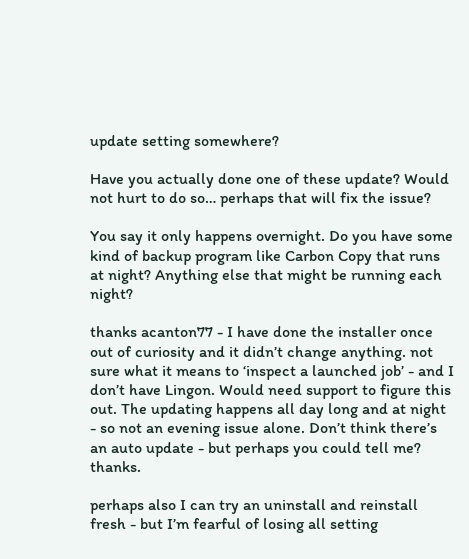update setting somewhere?

Have you actually done one of these update? Would not hurt to do so… perhaps that will fix the issue?

You say it only happens overnight. Do you have some kind of backup program like Carbon Copy that runs at night? Anything else that might be running each night?

thanks acanton77 - I have done the installer once out of curiosity and it didn’t change anything. not sure what it means to ‘inspect a launched job’ - and I don’t have Lingon. Would need support to figure this out. The updating happens all day long and at night - so not an evening issue alone. Don’t think there’s an auto update - but perhaps you could tell me? thanks.

perhaps also I can try an uninstall and reinstall fresh - but I’m fearful of losing all setting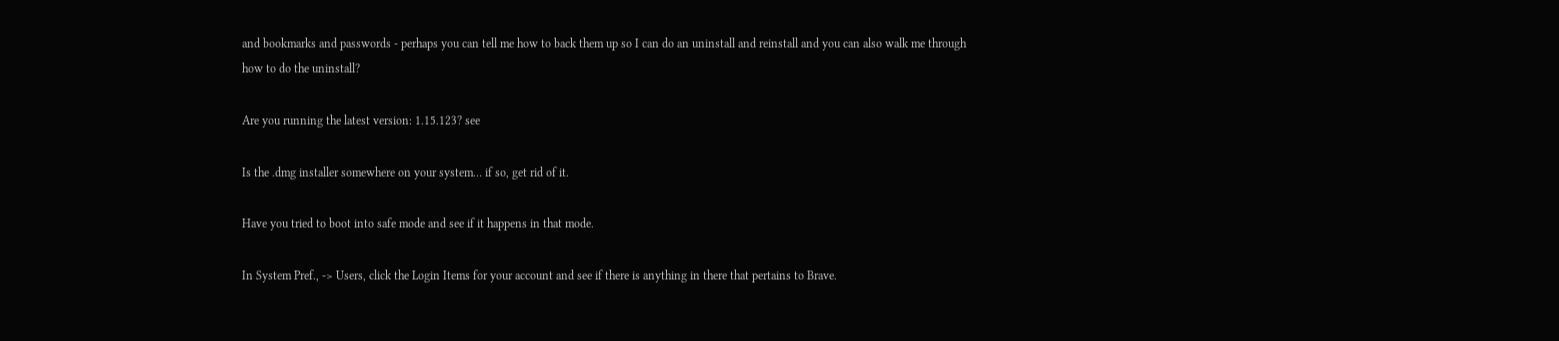and bookmarks and passwords - perhaps you can tell me how to back them up so I can do an uninstall and reinstall and you can also walk me through how to do the uninstall?

Are you running the latest version: 1.15.123? see

Is the .dmg installer somewhere on your system… if so, get rid of it.

Have you tried to boot into safe mode and see if it happens in that mode.

In System Pref., -> Users, click the Login Items for your account and see if there is anything in there that pertains to Brave.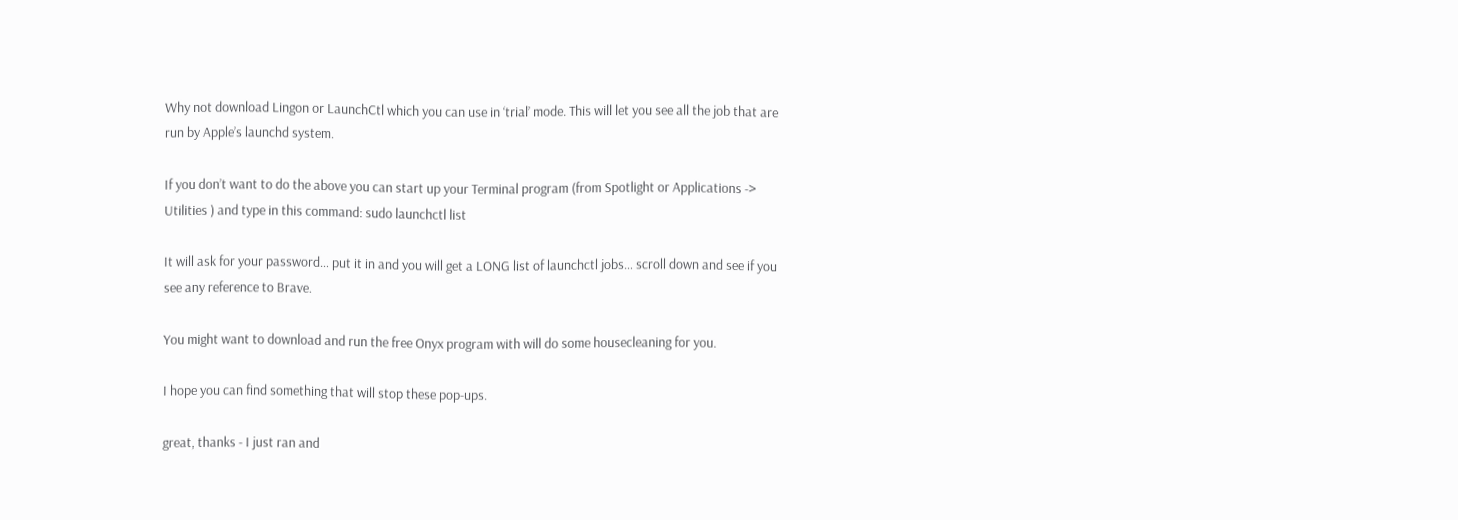Why not download Lingon or LaunchCtl which you can use in ‘trial’ mode. This will let you see all the job that are run by Apple’s launchd system.

If you don’t want to do the above you can start up your Terminal program (from Spotlight or Applications -> Utilities ) and type in this command: sudo launchctl list

It will ask for your password… put it in and you will get a LONG list of launchctl jobs… scroll down and see if you see any reference to Brave.

You might want to download and run the free Onyx program with will do some housecleaning for you.

I hope you can find something that will stop these pop-ups.

great, thanks - I just ran and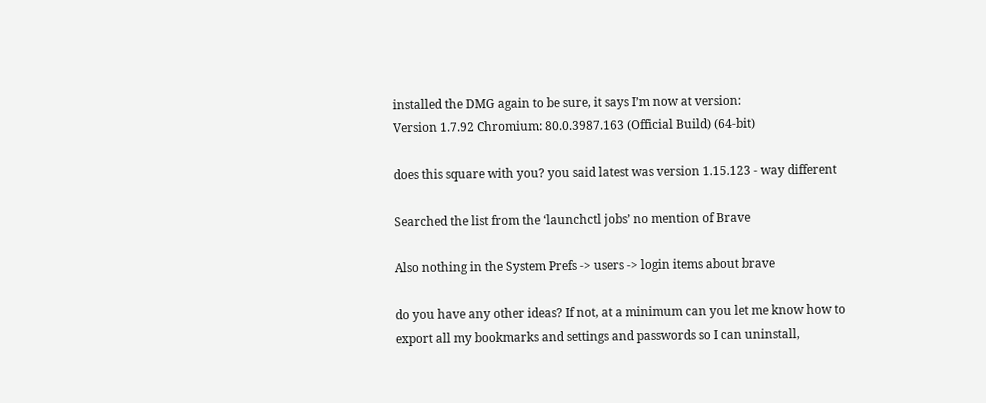installed the DMG again to be sure, it says I’m now at version:
Version 1.7.92 Chromium: 80.0.3987.163 (Official Build) (64-bit)

does this square with you? you said latest was version 1.15.123 - way different

Searched the list from the ‘launchctl jobs’ no mention of Brave

Also nothing in the System Prefs -> users -> login items about brave

do you have any other ideas? If not, at a minimum can you let me know how to export all my bookmarks and settings and passwords so I can uninstall,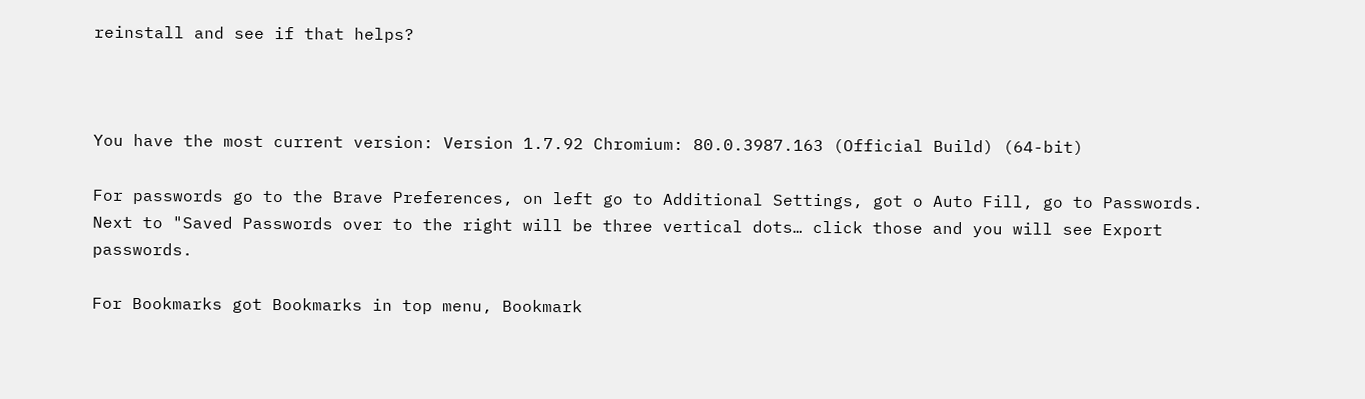reinstall and see if that helps?



You have the most current version: Version 1.7.92 Chromium: 80.0.3987.163 (Official Build) (64-bit)

For passwords go to the Brave Preferences, on left go to Additional Settings, got o Auto Fill, go to Passwords. Next to "Saved Passwords over to the right will be three vertical dots… click those and you will see Export passwords.

For Bookmarks got Bookmarks in top menu, Bookmark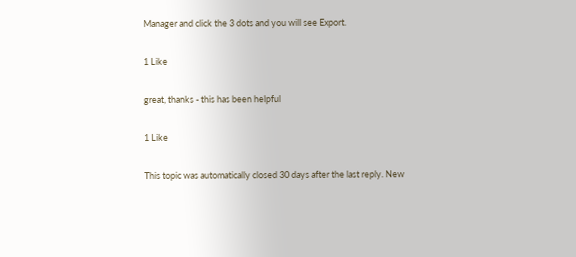Manager and click the 3 dots and you will see Export.

1 Like

great, thanks - this has been helpful

1 Like

This topic was automatically closed 30 days after the last reply. New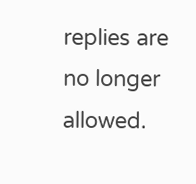replies are no longer allowed.